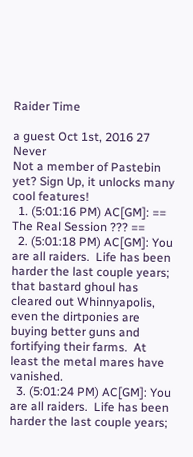Raider Time

a guest Oct 1st, 2016 27 Never
Not a member of Pastebin yet? Sign Up, it unlocks many cool features!
  1. (5:01:16 PM) AC[GM]: == The Real Session ??? ==
  2. (5:01:18 PM) AC[GM]: You are all raiders.  Life has been harder the last couple years; that bastard ghoul has cleared out Whinnyapolis, even the dirtponies are buying better guns and fortifying their farms.  At least the metal mares have vanished.
  3. (5:01:24 PM) AC[GM]: You are all raiders.  Life has been harder the last couple years;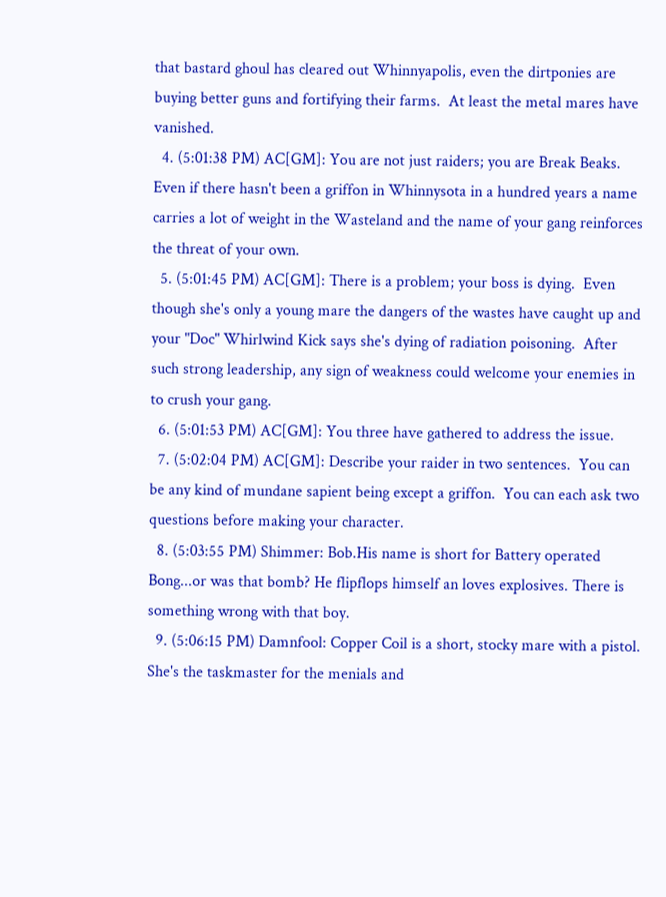that bastard ghoul has cleared out Whinnyapolis, even the dirtponies are buying better guns and fortifying their farms.  At least the metal mares have vanished.
  4. (5:01:38 PM) AC[GM]: You are not just raiders; you are Break Beaks.  Even if there hasn't been a griffon in Whinnysota in a hundred years a name carries a lot of weight in the Wasteland and the name of your gang reinforces the threat of your own.
  5. (5:01:45 PM) AC[GM]: There is a problem; your boss is dying.  Even though she's only a young mare the dangers of the wastes have caught up and your "Doc" Whirlwind Kick says she's dying of radiation poisoning.  After such strong leadership, any sign of weakness could welcome your enemies in to crush your gang.
  6. (5:01:53 PM) AC[GM]: You three have gathered to address the issue.
  7. (5:02:04 PM) AC[GM]: Describe your raider in two sentences.  You can be any kind of mundane sapient being except a griffon.  You can each ask two questions before making your character.
  8. (5:03:55 PM) Shimmer: Bob.His name is short for Battery operated Bong...or was that bomb? He flipflops himself an loves explosives. There is something wrong with that boy.
  9. (5:06:15 PM) Damnfool: Copper Coil is a short, stocky mare with a pistol. She's the taskmaster for the menials and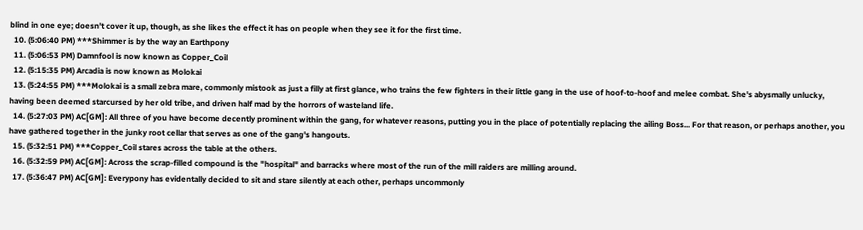blind in one eye; doesn't cover it up, though, as she likes the effect it has on people when they see it for the first time.
  10. (5:06:40 PM) ***Shimmer is by the way an Earthpony
  11. (5:06:53 PM) Damnfool is now known as Copper_Coil
  12. (5:15:35 PM) Arcadia is now known as Molokai
  13. (5:24:55 PM) ***Molokai is a small zebra mare, commonly mistook as just a filly at first glance, who trains the few fighters in their little gang in the use of hoof-to-hoof and melee combat. She's abysmally unlucky, having been deemed starcursed by her old tribe, and driven half mad by the horrors of wasteland life.
  14. (5:27:03 PM) AC[GM]: All three of you have become decently prominent within the gang, for whatever reasons, putting you in the place of potentially replacing the ailing Boss... For that reason, or perhaps another, you have gathered together in the junky root cellar that serves as one of the gang's hangouts.
  15. (5:32:51 PM) ***Copper_Coil stares across the table at the others.
  16. (5:32:59 PM) AC[GM]: Across the scrap-filled compound is the "hospital" and barracks where most of the run of the mill raiders are milling around.
  17. (5:36:47 PM) AC[GM]: Everypony has evidentally decided to sit and stare silently at each other, perhaps uncommonly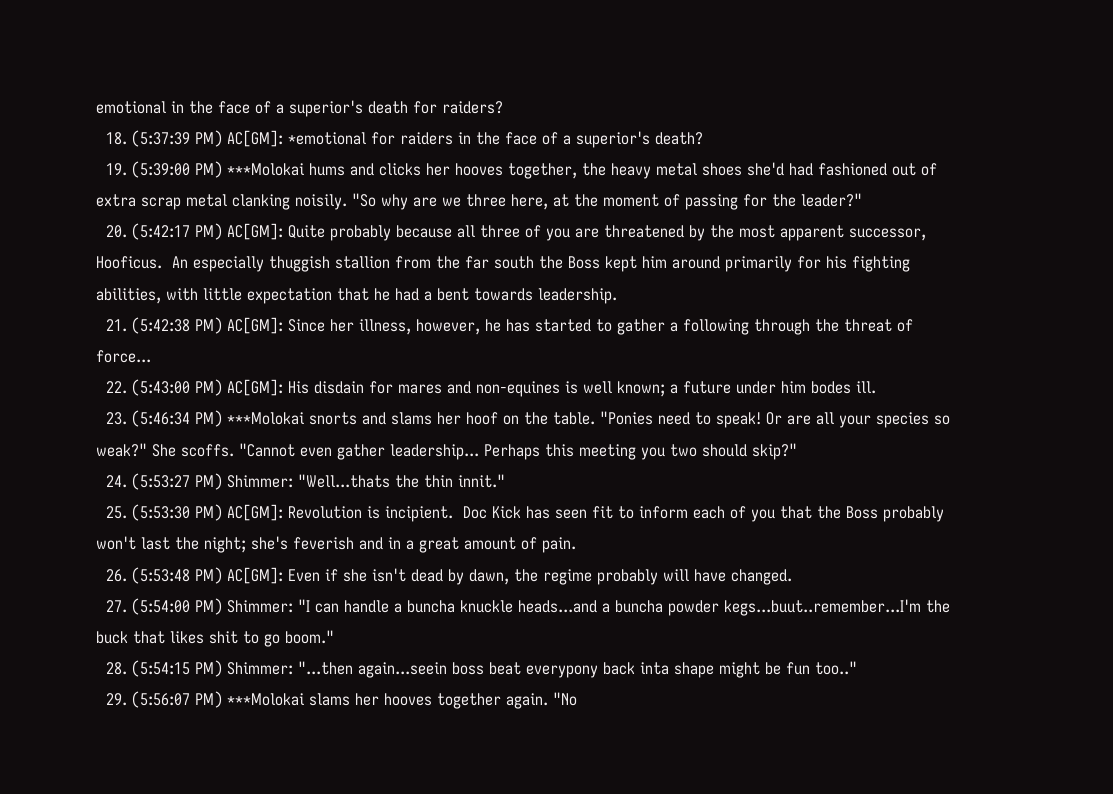emotional in the face of a superior's death for raiders?
  18. (5:37:39 PM) AC[GM]: *emotional for raiders in the face of a superior's death?
  19. (5:39:00 PM) ***Molokai hums and clicks her hooves together, the heavy metal shoes she'd had fashioned out of extra scrap metal clanking noisily. "So why are we three here, at the moment of passing for the leader?"
  20. (5:42:17 PM) AC[GM]: Quite probably because all three of you are threatened by the most apparent successor, Hooficus.  An especially thuggish stallion from the far south the Boss kept him around primarily for his fighting abilities, with little expectation that he had a bent towards leadership.
  21. (5:42:38 PM) AC[GM]: Since her illness, however, he has started to gather a following through the threat of force...
  22. (5:43:00 PM) AC[GM]: His disdain for mares and non-equines is well known; a future under him bodes ill.
  23. (5:46:34 PM) ***Molokai snorts and slams her hoof on the table. "Ponies need to speak! Or are all your species so weak?" She scoffs. "Cannot even gather leadership... Perhaps this meeting you two should skip?"
  24. (5:53:27 PM) Shimmer: "Well...thats the thin innit."
  25. (5:53:30 PM) AC[GM]: Revolution is incipient.  Doc Kick has seen fit to inform each of you that the Boss probably won't last the night; she's feverish and in a great amount of pain.
  26. (5:53:48 PM) AC[GM]: Even if she isn't dead by dawn, the regime probably will have changed.
  27. (5:54:00 PM) Shimmer: "I can handle a buncha knuckle heads...and a buncha powder kegs...buut..remember...I'm the buck that likes shit to go boom."
  28. (5:54:15 PM) Shimmer: "...then again...seein boss beat everypony back inta shape might be fun too.."
  29. (5:56:07 PM) ***Molokai slams her hooves together again. "No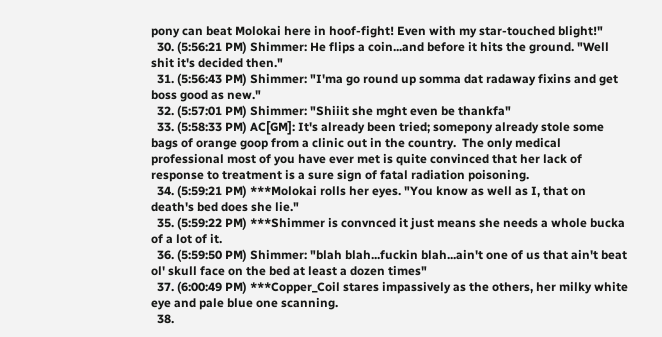pony can beat Molokai here in hoof-fight! Even with my star-touched blight!"
  30. (5:56:21 PM) Shimmer: He flips a coin...and before it hits the ground. "Well shit it's decided then."
  31. (5:56:43 PM) Shimmer: "I'ma go round up somma dat radaway fixins and get boss good as new."
  32. (5:57:01 PM) Shimmer: "Shiiit she mght even be thankfa"
  33. (5:58:33 PM) AC[GM]: It's already been tried; somepony already stole some bags of orange goop from a clinic out in the country.  The only medical professional most of you have ever met is quite convinced that her lack of response to treatment is a sure sign of fatal radiation poisoning.
  34. (5:59:21 PM) ***Molokai rolls her eyes. "You know as well as I, that on death's bed does she lie."
  35. (5:59:22 PM) ***Shimmer is convnced it just means she needs a whole bucka of a lot of it.
  36. (5:59:50 PM) Shimmer: "blah blah...fuckin blah...ain't one of us that ain't beat ol' skull face on the bed at least a dozen times"
  37. (6:00:49 PM) ***Copper_Coil stares impassively as the others, her milky white eye and pale blue one scanning.
  38.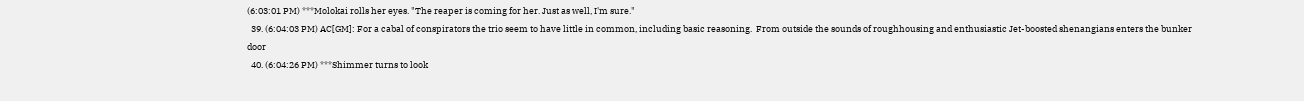(6:03:01 PM) ***Molokai rolls her eyes. "The reaper is coming for her. Just as well, I'm sure."
  39. (6:04:03 PM) AC[GM]: For a cabal of conspirators the trio seem to have little in common, including basic reasoning.  From outside the sounds of roughhousing and enthusiastic Jet-boosted shenangians enters the bunker door
  40. (6:04:26 PM) ***Shimmer turns to look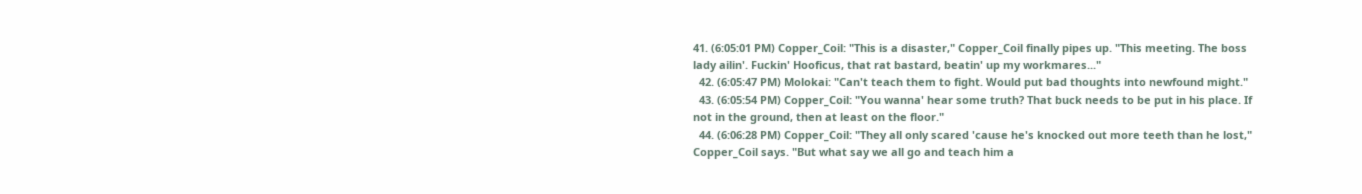41. (6:05:01 PM) Copper_Coil: "This is a disaster," Copper_Coil finally pipes up. "This meeting. The boss lady ailin'. Fuckin' Hooficus, that rat bastard, beatin' up my workmares..."
  42. (6:05:47 PM) Molokai: "Can't teach them to fight. Would put bad thoughts into newfound might."
  43. (6:05:54 PM) Copper_Coil: "You wanna' hear some truth? That buck needs to be put in his place. If not in the ground, then at least on the floor."
  44. (6:06:28 PM) Copper_Coil: "They all only scared 'cause he's knocked out more teeth than he lost," Copper_Coil says. "But what say we all go and teach him a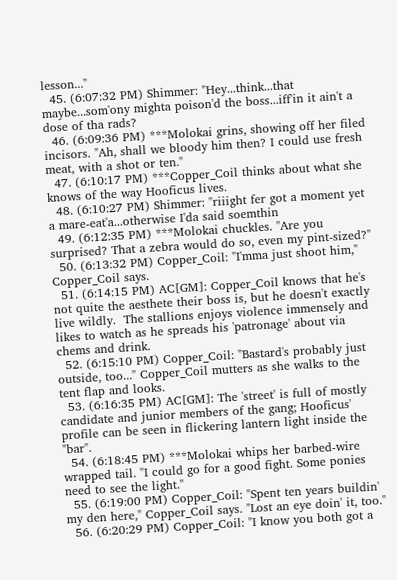lesson..."
  45. (6:07:32 PM) Shimmer: "Hey...think...that maybe...som'ony mighta poison'd the boss...iff'in it ain't a dose of tha rads?
  46. (6:09:36 PM) ***Molokai grins, showing off her filed incisors. "Ah, shall we bloody him then? I could use fresh meat, with a shot or ten."
  47. (6:10:17 PM) ***Copper_Coil thinks about what she knows of the way Hooficus lives.
  48. (6:10:27 PM) Shimmer: "riiight fer got a moment yet a mare-eat'a...otherwise I'da said soemthin
  49. (6:12:35 PM) ***Molokai chuckles. "Are you surprised? That a zebra would do so, even my pint-sized?"
  50. (6:13:32 PM) Copper_Coil: "I'mma just shoot him," Copper_Coil says.
  51. (6:14:15 PM) AC[GM]: Copper_Coil knows that he's not quite the aesthete their boss is, but he doesn't exactly live wildly.  The stallions enjoys violence immensely and likes to watch as he spreads his 'patronage' about via chems and drink.
  52. (6:15:10 PM) Copper_Coil: "Bastard's probably just outside, too..." Copper_Coil mutters as she walks to the tent flap and looks.
  53. (6:16:35 PM) AC[GM]: The 'street' is full of mostly candidate and junior members of the gang; Hooficus' profile can be seen in flickering lantern light inside the "bar".
  54. (6:18:45 PM) ***Molokai whips her barbed-wire wrapped tail. "I could go for a good fight. Some ponies need to see the light."
  55. (6:19:00 PM) Copper_Coil: "Spent ten years buildin' my den here," Copper_Coil says. "Lost an eye doin' it, too."
  56. (6:20:29 PM) Copper_Coil: "I know you both got a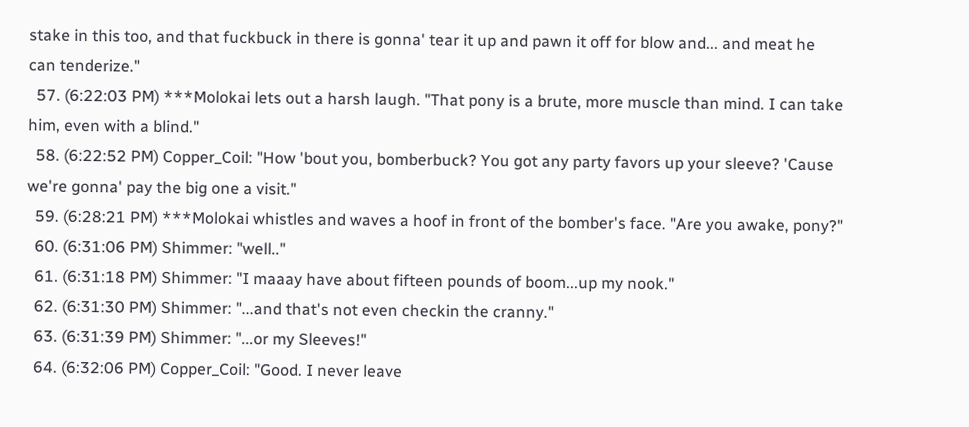stake in this too, and that fuckbuck in there is gonna' tear it up and pawn it off for blow and... and meat he can tenderize."
  57. (6:22:03 PM) ***Molokai lets out a harsh laugh. "That pony is a brute, more muscle than mind. I can take him, even with a blind."
  58. (6:22:52 PM) Copper_Coil: "How 'bout you, bomberbuck? You got any party favors up your sleeve? 'Cause we're gonna' pay the big one a visit."
  59. (6:28:21 PM) ***Molokai whistles and waves a hoof in front of the bomber's face. "Are you awake, pony?"
  60. (6:31:06 PM) Shimmer: "well.."
  61. (6:31:18 PM) Shimmer: "I maaay have about fifteen pounds of boom...up my nook."
  62. (6:31:30 PM) Shimmer: "...and that's not even checkin the cranny."
  63. (6:31:39 PM) Shimmer: "...or my Sleeves!"
  64. (6:32:06 PM) Copper_Coil: "Good. I never leave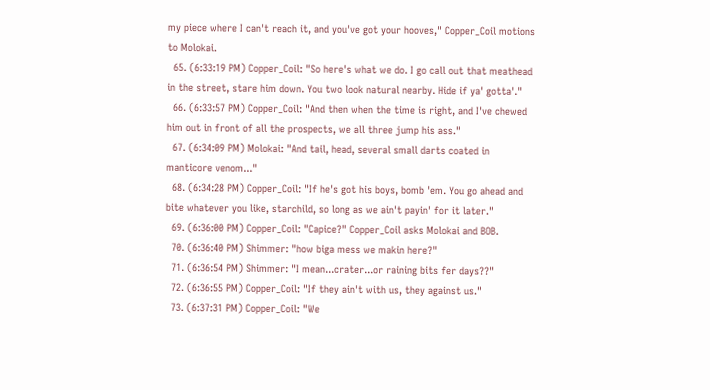my piece where I can't reach it, and you've got your hooves," Copper_Coil motions to Molokai.
  65. (6:33:19 PM) Copper_Coil: "So here's what we do. I go call out that meathead in the street, stare him down. You two look natural nearby. Hide if ya' gotta'."
  66. (6:33:57 PM) Copper_Coil: "And then when the time is right, and I've chewed him out in front of all the prospects, we all three jump his ass."
  67. (6:34:09 PM) Molokai: "And tail, head, several small darts coated in manticore venom..."
  68. (6:34:28 PM) Copper_Coil: "If he's got his boys, bomb 'em. You go ahead and bite whatever you like, starchild, so long as we ain't payin' for it later."
  69. (6:36:00 PM) Copper_Coil: "Capice?" Copper_Coil asks Molokai and BOB.
  70. (6:36:40 PM) Shimmer: "how biga mess we makin here?"
  71. (6:36:54 PM) Shimmer: "I mean...crater...or raining bits fer days??"
  72. (6:36:55 PM) Copper_Coil: "If they ain't with us, they against us."
  73. (6:37:31 PM) Copper_Coil: "We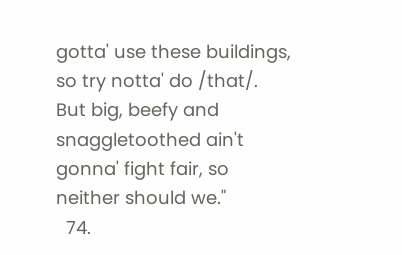gotta' use these buildings, so try notta' do /that/. But big, beefy and snaggletoothed ain't gonna' fight fair, so neither should we."
  74.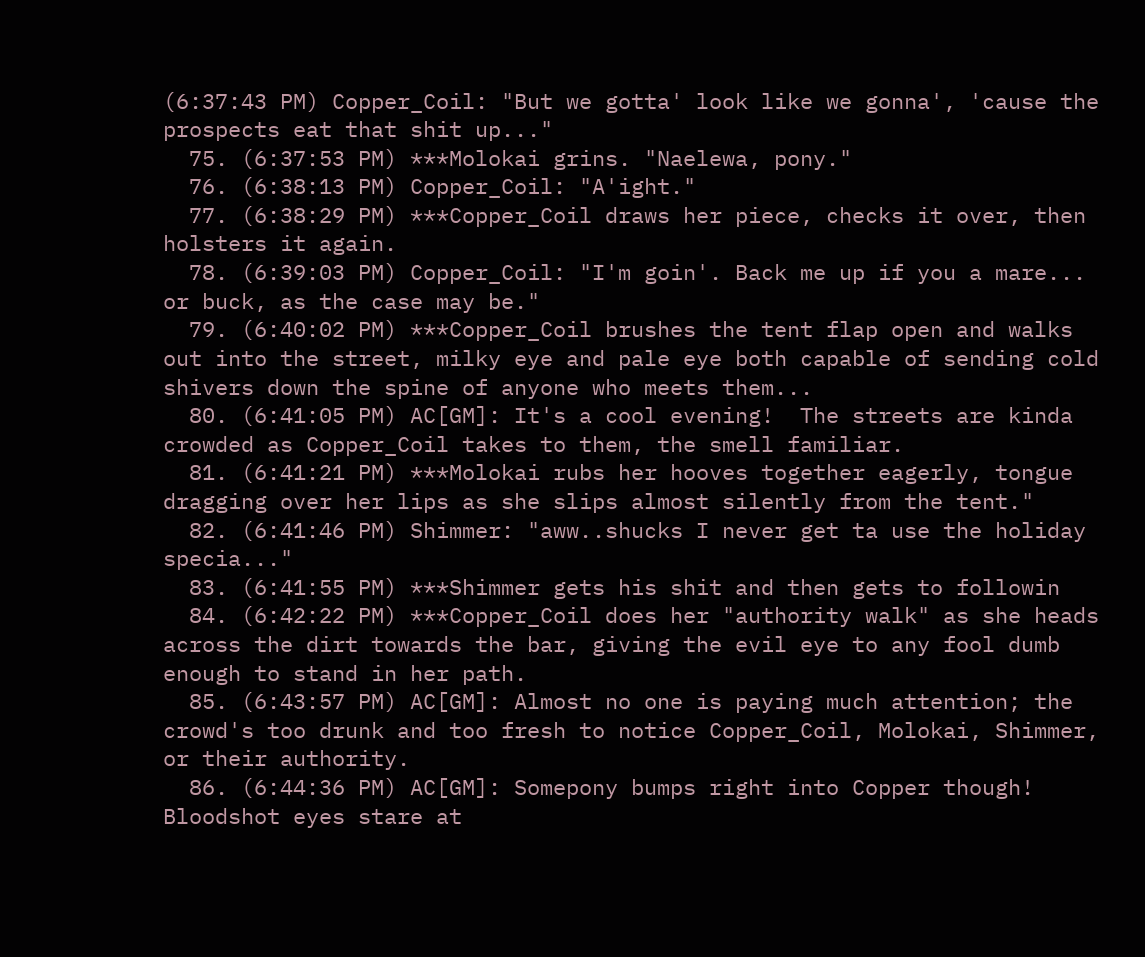(6:37:43 PM) Copper_Coil: "But we gotta' look like we gonna', 'cause the prospects eat that shit up..."
  75. (6:37:53 PM) ***Molokai grins. "Naelewa, pony."
  76. (6:38:13 PM) Copper_Coil: "A'ight."
  77. (6:38:29 PM) ***Copper_Coil draws her piece, checks it over, then holsters it again.
  78. (6:39:03 PM) Copper_Coil: "I'm goin'. Back me up if you a mare... or buck, as the case may be."
  79. (6:40:02 PM) ***Copper_Coil brushes the tent flap open and walks out into the street, milky eye and pale eye both capable of sending cold shivers down the spine of anyone who meets them...
  80. (6:41:05 PM) AC[GM]: It's a cool evening!  The streets are kinda crowded as Copper_Coil takes to them, the smell familiar.
  81. (6:41:21 PM) ***Molokai rubs her hooves together eagerly, tongue dragging over her lips as she slips almost silently from the tent."
  82. (6:41:46 PM) Shimmer: "aww..shucks I never get ta use the holiday specia..."
  83. (6:41:55 PM) ***Shimmer gets his shit and then gets to followin
  84. (6:42:22 PM) ***Copper_Coil does her "authority walk" as she heads across the dirt towards the bar, giving the evil eye to any fool dumb enough to stand in her path.
  85. (6:43:57 PM) AC[GM]: Almost no one is paying much attention; the crowd's too drunk and too fresh to notice Copper_Coil, Molokai, Shimmer, or their authority.
  86. (6:44:36 PM) AC[GM]: Somepony bumps right into Copper though!  Bloodshot eyes stare at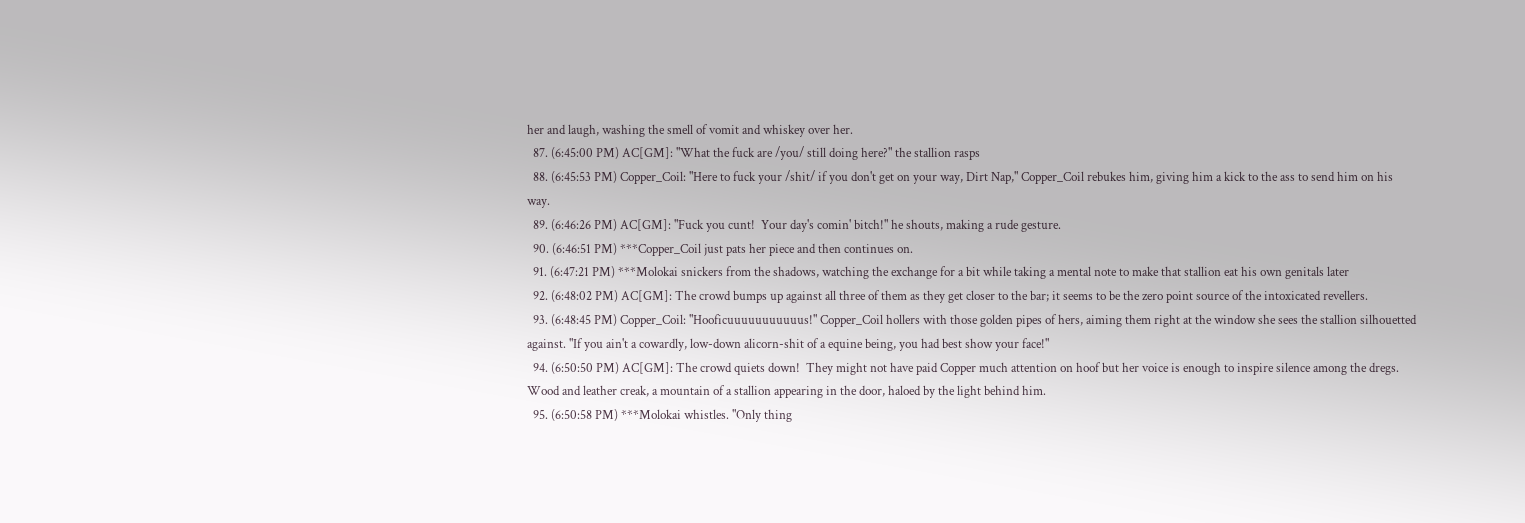her and laugh, washing the smell of vomit and whiskey over her.
  87. (6:45:00 PM) AC[GM]: "What the fuck are /you/ still doing here?" the stallion rasps
  88. (6:45:53 PM) Copper_Coil: "Here to fuck your /shit/ if you don't get on your way, Dirt Nap," Copper_Coil rebukes him, giving him a kick to the ass to send him on his way.
  89. (6:46:26 PM) AC[GM]: "Fuck you cunt!  Your day's comin' bitch!" he shouts, making a rude gesture.
  90. (6:46:51 PM) ***Copper_Coil just pats her piece and then continues on.
  91. (6:47:21 PM) ***Molokai snickers from the shadows, watching the exchange for a bit while taking a mental note to make that stallion eat his own genitals later
  92. (6:48:02 PM) AC[GM]: The crowd bumps up against all three of them as they get closer to the bar; it seems to be the zero point source of the intoxicated revellers.
  93. (6:48:45 PM) Copper_Coil: "Hooficuuuuuuuuuuus!" Copper_Coil hollers with those golden pipes of hers, aiming them right at the window she sees the stallion silhouetted against. "If you ain't a cowardly, low-down alicorn-shit of a equine being, you had best show your face!"
  94. (6:50:50 PM) AC[GM]: The crowd quiets down!  They might not have paid Copper much attention on hoof but her voice is enough to inspire silence among the dregs.  Wood and leather creak, a mountain of a stallion appearing in the door, haloed by the light behind him.
  95. (6:50:58 PM) ***Molokai whistles. "Only thing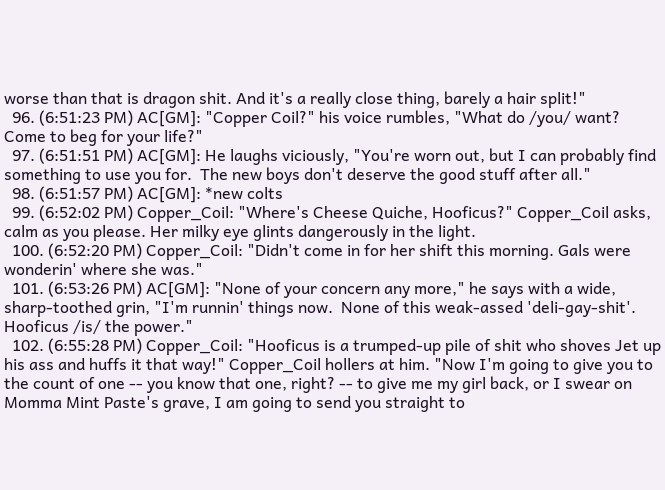worse than that is dragon shit. And it's a really close thing, barely a hair split!"
  96. (6:51:23 PM) AC[GM]: "Copper Coil?" his voice rumbles, "What do /you/ want?  Come to beg for your life?"
  97. (6:51:51 PM) AC[GM]: He laughs viciously, "You're worn out, but I can probably find something to use you for.  The new boys don't deserve the good stuff after all."
  98. (6:51:57 PM) AC[GM]: *new colts
  99. (6:52:02 PM) Copper_Coil: "Where's Cheese Quiche, Hooficus?" Copper_Coil asks, calm as you please. Her milky eye glints dangerously in the light.
  100. (6:52:20 PM) Copper_Coil: "Didn't come in for her shift this morning. Gals were wonderin' where she was."
  101. (6:53:26 PM) AC[GM]: "None of your concern any more," he says with a wide, sharp-toothed grin, "I'm runnin' things now.  None of this weak-assed 'deli-gay-shit'.  Hooficus /is/ the power."
  102. (6:55:28 PM) Copper_Coil: "Hooficus is a trumped-up pile of shit who shoves Jet up his ass and huffs it that way!" Copper_Coil hollers at him. "Now I'm going to give you to the count of one -- you know that one, right? -- to give me my girl back, or I swear on Momma Mint Paste's grave, I am going to send you straight to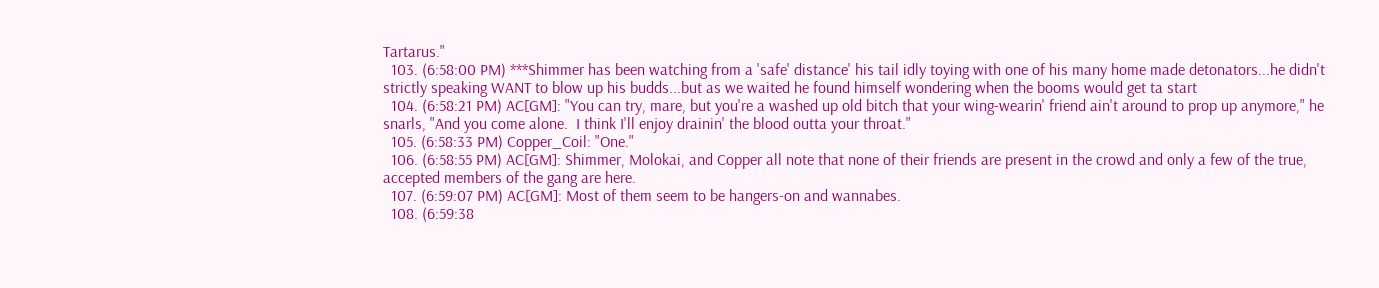Tartarus."
  103. (6:58:00 PM) ***Shimmer has been watching from a 'safe' distance' his tail idly toying with one of his many home made detonators...he didn't strictly speaking WANT to blow up his budds...but as we waited he found himself wondering when the booms would get ta start
  104. (6:58:21 PM) AC[GM]: "You can try, mare, but you're a washed up old bitch that your wing-wearin' friend ain't around to prop up anymore," he snarls, "And you come alone.  I think I'll enjoy drainin' the blood outta your throat."
  105. (6:58:33 PM) Copper_Coil: "One."
  106. (6:58:55 PM) AC[GM]: Shimmer, Molokai, and Copper all note that none of their friends are present in the crowd and only a few of the true, accepted members of the gang are here.
  107. (6:59:07 PM) AC[GM]: Most of them seem to be hangers-on and wannabes.
  108. (6:59:38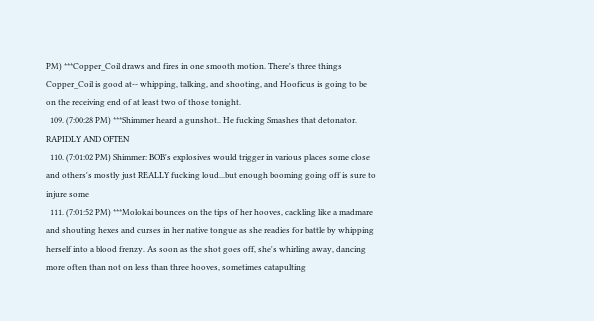PM) ***Copper_Coil draws and fires in one smooth motion. There's three things Copper_Coil is good at-- whipping, talking, and shooting, and Hooficus is going to be on the receiving end of at least two of those tonight.
  109. (7:00:28 PM) ***Shimmer heard a gunshot.. He fucking Smashes that detonator. RAPIDLY AND OFTEN
  110. (7:01:02 PM) Shimmer: BOB's explosives would trigger in various places some close and others's mostly just REALLY fucking loud...but enough booming going off is sure to injure some
  111. (7:01:52 PM) ***Molokai bounces on the tips of her hooves, cackling like a madmare and shouting hexes and curses in her native tongue as she readies for battle by whipping herself into a blood frenzy. As soon as the shot goes off, she's whirling away, dancing more often than not on less than three hooves, sometimes catapulting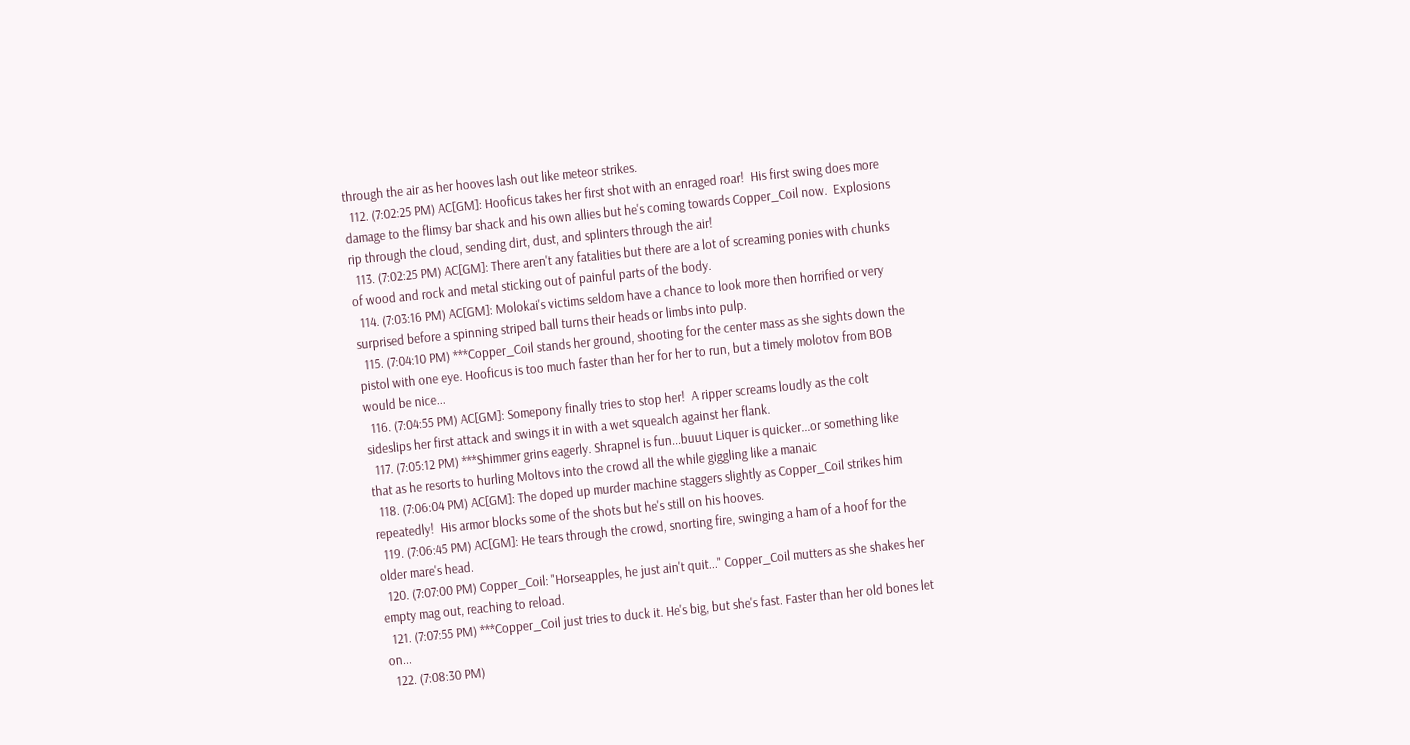through the air as her hooves lash out like meteor strikes.
  112. (7:02:25 PM) AC[GM]: Hooficus takes her first shot with an enraged roar!  His first swing does more damage to the flimsy bar shack and his own allies but he's coming towards Copper_Coil now.  Explosions rip through the cloud, sending dirt, dust, and splinters through the air!
  113. (7:02:25 PM) AC[GM]: There aren't any fatalities but there are a lot of screaming ponies with chunks of wood and rock and metal sticking out of painful parts of the body.
  114. (7:03:16 PM) AC[GM]: Molokai's victims seldom have a chance to look more then horrified or very surprised before a spinning striped ball turns their heads or limbs into pulp.
  115. (7:04:10 PM) ***Copper_Coil stands her ground, shooting for the center mass as she sights down the pistol with one eye. Hooficus is too much faster than her for her to run, but a timely molotov from BOB would be nice...
  116. (7:04:55 PM) AC[GM]: Somepony finally tries to stop her!  A ripper screams loudly as the colt sideslips her first attack and swings it in with a wet squealch against her flank.
  117. (7:05:12 PM) ***Shimmer grins eagerly. Shrapnel is fun...buuut Liquer is quicker...or something like that as he resorts to hurling Moltovs into the crowd all the while giggling like a manaic
  118. (7:06:04 PM) AC[GM]: The doped up murder machine staggers slightly as Copper_Coil strikes him repeatedly!  His armor blocks some of the shots but he's still on his hooves.
  119. (7:06:45 PM) AC[GM]: He tears through the crowd, snorting fire, swinging a ham of a hoof for the older mare's head.
  120. (7:07:00 PM) Copper_Coil: "Horseapples, he just ain't quit..." Copper_Coil mutters as she shakes her empty mag out, reaching to reload.
  121. (7:07:55 PM) ***Copper_Coil just tries to duck it. He's big, but she's fast. Faster than her old bones let on...
  122. (7:08:30 PM)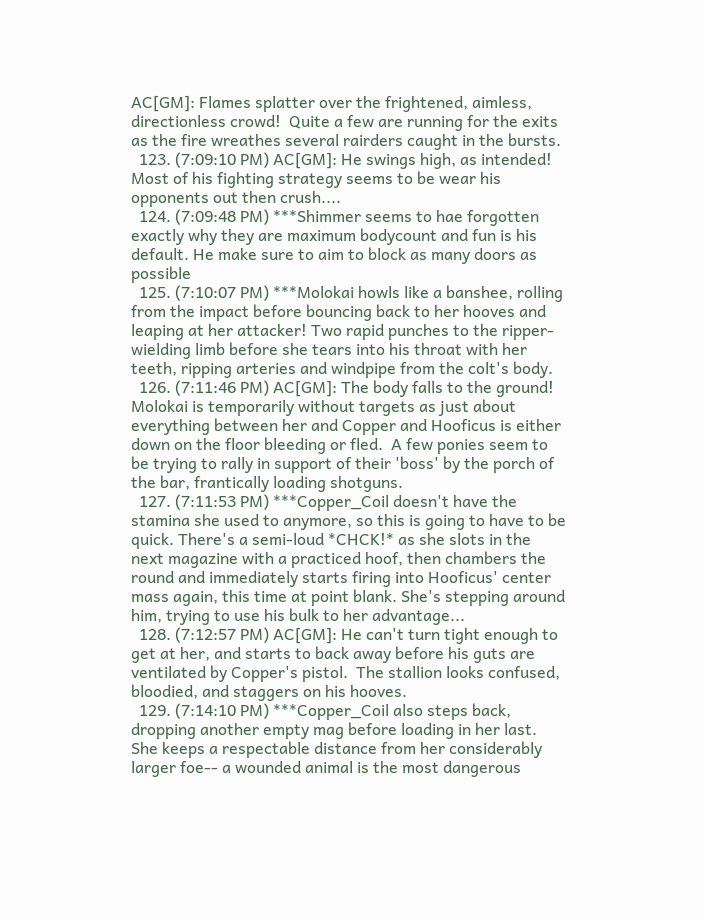AC[GM]: Flames splatter over the frightened, aimless, directionless crowd!  Quite a few are running for the exits as the fire wreathes several rairders caught in the bursts.
  123. (7:09:10 PM) AC[GM]: He swings high, as intended!  Most of his fighting strategy seems to be wear his opponents out then crush....
  124. (7:09:48 PM) ***Shimmer seems to hae forgotten exactly why they are maximum bodycount and fun is his default. He make sure to aim to block as many doors as possible
  125. (7:10:07 PM) ***Molokai howls like a banshee, rolling from the impact before bouncing back to her hooves and leaping at her attacker! Two rapid punches to the ripper-wielding limb before she tears into his throat with her teeth, ripping arteries and windpipe from the colt's body.
  126. (7:11:46 PM) AC[GM]: The body falls to the ground!  Molokai is temporarily without targets as just about everything between her and Copper and Hooficus is either down on the floor bleeding or fled.  A few ponies seem to be trying to rally in support of their 'boss' by the porch of the bar, frantically loading shotguns.
  127. (7:11:53 PM) ***Copper_Coil doesn't have the stamina she used to anymore, so this is going to have to be quick. There's a semi-loud *CHCK!* as she slots in the next magazine with a practiced hoof, then chambers the round and immediately starts firing into Hooficus' center mass again, this time at point blank. She's stepping around him, trying to use his bulk to her advantage...
  128. (7:12:57 PM) AC[GM]: He can't turn tight enough to get at her, and starts to back away before his guts are ventilated by Copper's pistol.  The stallion looks confused, bloodied, and staggers on his hooves.
  129. (7:14:10 PM) ***Copper_Coil also steps back, dropping another empty mag before loading in her last. She keeps a respectable distance from her considerably larger foe-- a wounded animal is the most dangerous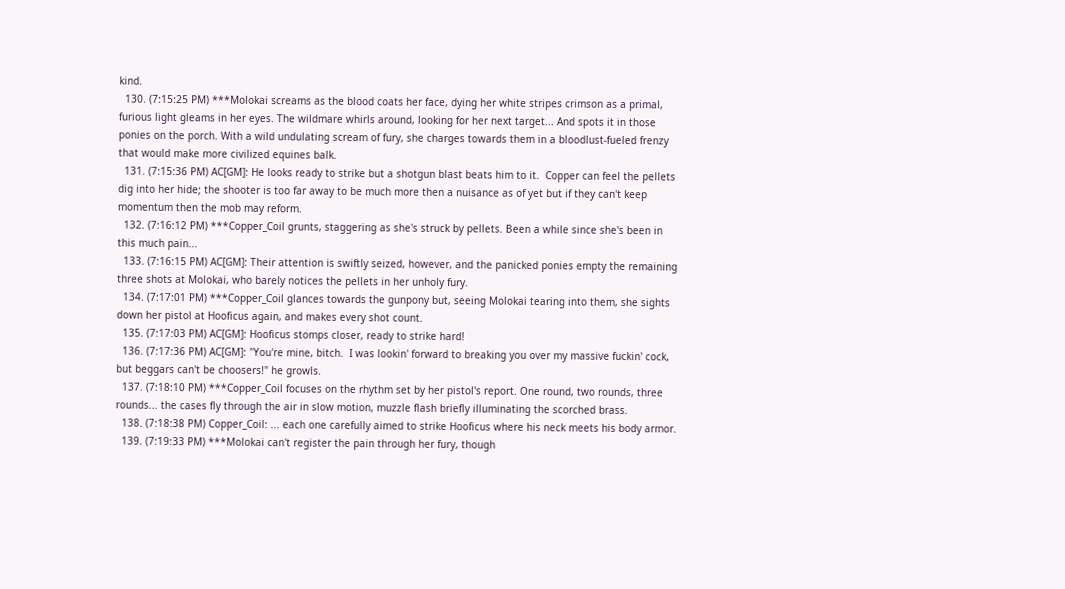kind.
  130. (7:15:25 PM) ***Molokai screams as the blood coats her face, dying her white stripes crimson as a primal, furious light gleams in her eyes. The wildmare whirls around, looking for her next target... And spots it in those ponies on the porch. With a wild undulating scream of fury, she charges towards them in a bloodlust-fueled frenzy that would make more civilized equines balk.
  131. (7:15:36 PM) AC[GM]: He looks ready to strike but a shotgun blast beats him to it.  Copper can feel the pellets dig into her hide; the shooter is too far away to be much more then a nuisance as of yet but if they can't keep momentum then the mob may reform.
  132. (7:16:12 PM) ***Copper_Coil grunts, staggering as she's struck by pellets. Been a while since she's been in this much pain...
  133. (7:16:15 PM) AC[GM]: Their attention is swiftly seized, however, and the panicked ponies empty the remaining three shots at Molokai, who barely notices the pellets in her unholy fury.
  134. (7:17:01 PM) ***Copper_Coil glances towards the gunpony but, seeing Molokai tearing into them, she sights down her pistol at Hooficus again, and makes every shot count.
  135. (7:17:03 PM) AC[GM]: Hooficus stomps closer, ready to strike hard!
  136. (7:17:36 PM) AC[GM]: "You're mine, bitch.  I was lookin' forward to breaking you over my massive fuckin' cock, but beggars can't be choosers!" he growls.
  137. (7:18:10 PM) ***Copper_Coil focuses on the rhythm set by her pistol's report. One round, two rounds, three rounds... the cases fly through the air in slow motion, muzzle flash briefly illuminating the scorched brass.
  138. (7:18:38 PM) Copper_Coil: ... each one carefully aimed to strike Hooficus where his neck meets his body armor.
  139. (7:19:33 PM) ***Molokai can't register the pain through her fury, though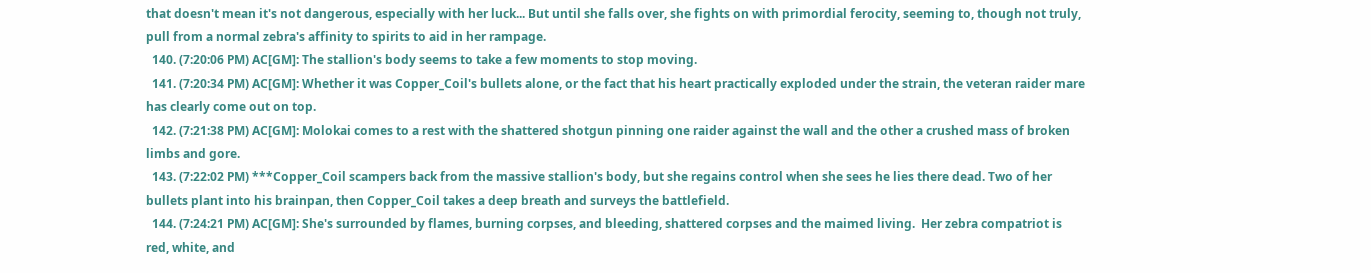that doesn't mean it's not dangerous, especially with her luck... But until she falls over, she fights on with primordial ferocity, seeming to, though not truly, pull from a normal zebra's affinity to spirits to aid in her rampage.
  140. (7:20:06 PM) AC[GM]: The stallion's body seems to take a few moments to stop moving.
  141. (7:20:34 PM) AC[GM]: Whether it was Copper_Coil's bullets alone, or the fact that his heart practically exploded under the strain, the veteran raider mare has clearly come out on top.
  142. (7:21:38 PM) AC[GM]: Molokai comes to a rest with the shattered shotgun pinning one raider against the wall and the other a crushed mass of broken limbs and gore.
  143. (7:22:02 PM) ***Copper_Coil scampers back from the massive stallion's body, but she regains control when she sees he lies there dead. Two of her bullets plant into his brainpan, then Copper_Coil takes a deep breath and surveys the battlefield.
  144. (7:24:21 PM) AC[GM]: She's surrounded by flames, burning corpses, and bleeding, shattered corpses and the maimed living.  Her zebra compatriot is red, white, and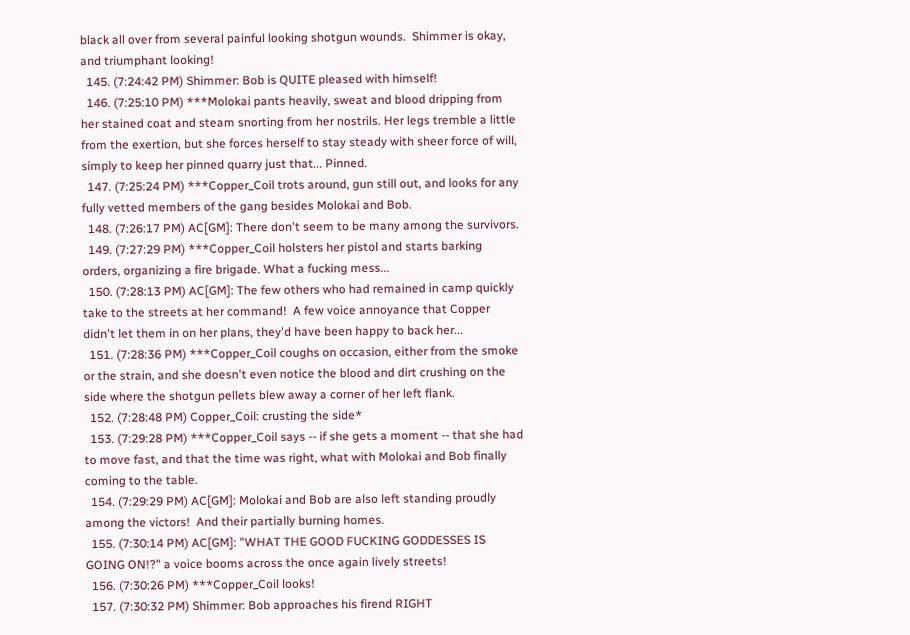black all over from several painful looking shotgun wounds.  Shimmer is okay, and triumphant looking!
  145. (7:24:42 PM) Shimmer: Bob is QUITE pleased with himself!
  146. (7:25:10 PM) ***Molokai pants heavily, sweat and blood dripping from her stained coat and steam snorting from her nostrils. Her legs tremble a little from the exertion, but she forces herself to stay steady with sheer force of will, simply to keep her pinned quarry just that... Pinned.
  147. (7:25:24 PM) ***Copper_Coil trots around, gun still out, and looks for any fully vetted members of the gang besides Molokai and Bob.
  148. (7:26:17 PM) AC[GM]: There don't seem to be many among the survivors.
  149. (7:27:29 PM) ***Copper_Coil holsters her pistol and starts barking orders, organizing a fire brigade. What a fucking mess...
  150. (7:28:13 PM) AC[GM]: The few others who had remained in camp quickly take to the streets at her command!  A few voice annoyance that Copper didn't let them in on her plans, they'd have been happy to back her...
  151. (7:28:36 PM) ***Copper_Coil coughs on occasion, either from the smoke or the strain, and she doesn't even notice the blood and dirt crushing on the side where the shotgun pellets blew away a corner of her left flank.
  152. (7:28:48 PM) Copper_Coil: crusting the side*
  153. (7:29:28 PM) ***Copper_Coil says -- if she gets a moment -- that she had to move fast, and that the time was right, what with Molokai and Bob finally coming to the table.
  154. (7:29:29 PM) AC[GM]: Molokai and Bob are also left standing proudly among the victors!  And their partially burning homes.
  155. (7:30:14 PM) AC[GM]: "WHAT THE GOOD FUCKING GODDESSES IS GOING ON!?" a voice booms across the once again lively streets!
  156. (7:30:26 PM) ***Copper_Coil looks!
  157. (7:30:32 PM) Shimmer: Bob approaches his firend RIGHT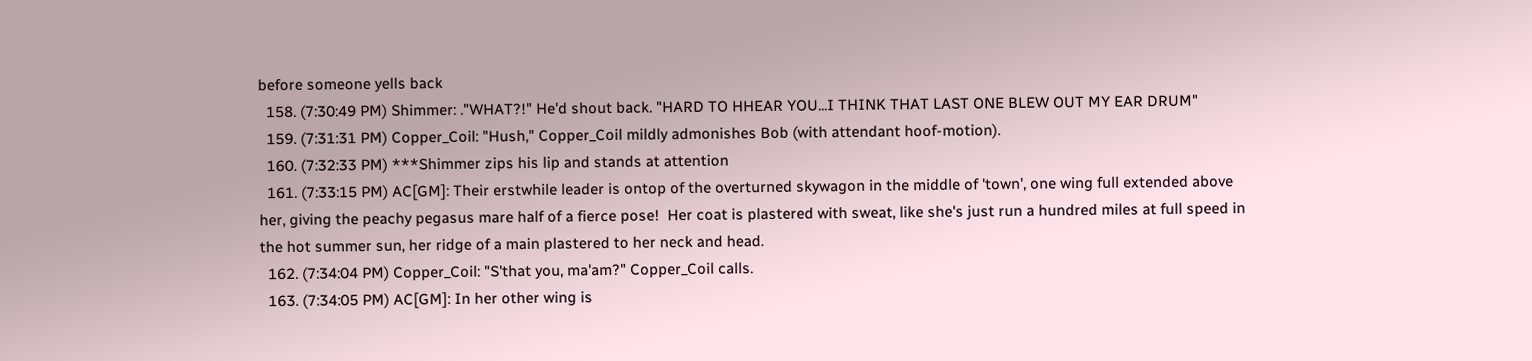before someone yells back
  158. (7:30:49 PM) Shimmer: ."WHAT?!" He'd shout back. "HARD TO HHEAR YOU...I THINK THAT LAST ONE BLEW OUT MY EAR DRUM"
  159. (7:31:31 PM) Copper_Coil: "Hush," Copper_Coil mildly admonishes Bob (with attendant hoof-motion).
  160. (7:32:33 PM) ***Shimmer zips his lip and stands at attention
  161. (7:33:15 PM) AC[GM]: Their erstwhile leader is ontop of the overturned skywagon in the middle of 'town', one wing full extended above her, giving the peachy pegasus mare half of a fierce pose!  Her coat is plastered with sweat, like she's just run a hundred miles at full speed in the hot summer sun, her ridge of a main plastered to her neck and head.
  162. (7:34:04 PM) Copper_Coil: "S'that you, ma'am?" Copper_Coil calls.
  163. (7:34:05 PM) AC[GM]: In her other wing is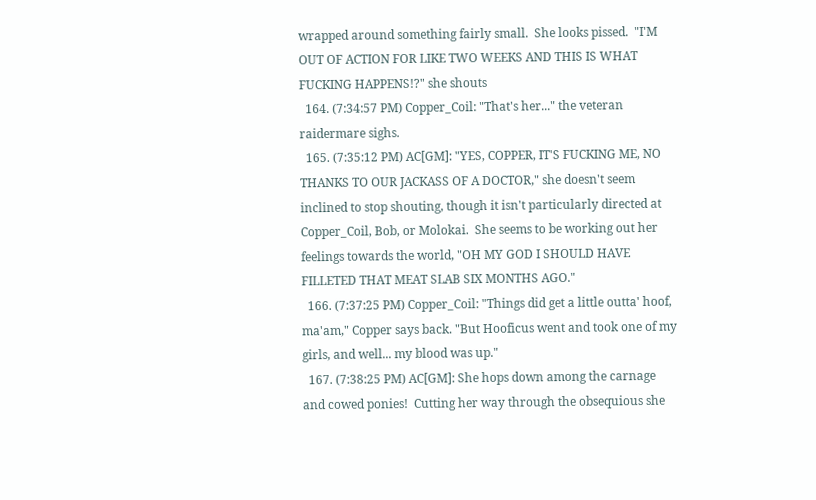wrapped around something fairly small.  She looks pissed.  "I'M OUT OF ACTION FOR LIKE TWO WEEKS AND THIS IS WHAT FUCKING HAPPENS!?" she shouts
  164. (7:34:57 PM) Copper_Coil: "That's her..." the veteran raidermare sighs.
  165. (7:35:12 PM) AC[GM]: "YES, COPPER, IT'S FUCKING ME, NO THANKS TO OUR JACKASS OF A DOCTOR," she doesn't seem inclined to stop shouting, though it isn't particularly directed at Copper_Coil, Bob, or Molokai.  She seems to be working out her feelings towards the world, "OH MY GOD I SHOULD HAVE FILLETED THAT MEAT SLAB SIX MONTHS AGO."
  166. (7:37:25 PM) Copper_Coil: "Things did get a little outta' hoof, ma'am," Copper says back. "But Hooficus went and took one of my girls, and well... my blood was up."
  167. (7:38:25 PM) AC[GM]: She hops down among the carnage and cowed ponies!  Cutting her way through the obsequious she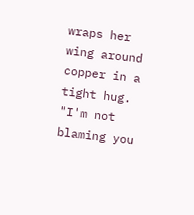wraps her wing around copper in a tight hug.  "I'm not blaming you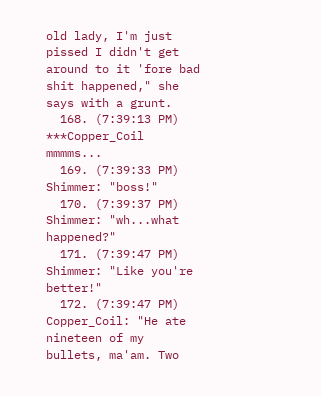old lady, I'm just pissed I didn't get around to it 'fore bad shit happened," she says with a grunt.
  168. (7:39:13 PM) ***Copper_Coil mmmms...
  169. (7:39:33 PM) Shimmer: "boss!"
  170. (7:39:37 PM) Shimmer: "wh...what happened?"
  171. (7:39:47 PM) Shimmer: "Like you're better!"
  172. (7:39:47 PM) Copper_Coil: "He ate nineteen of my bullets, ma'am. Two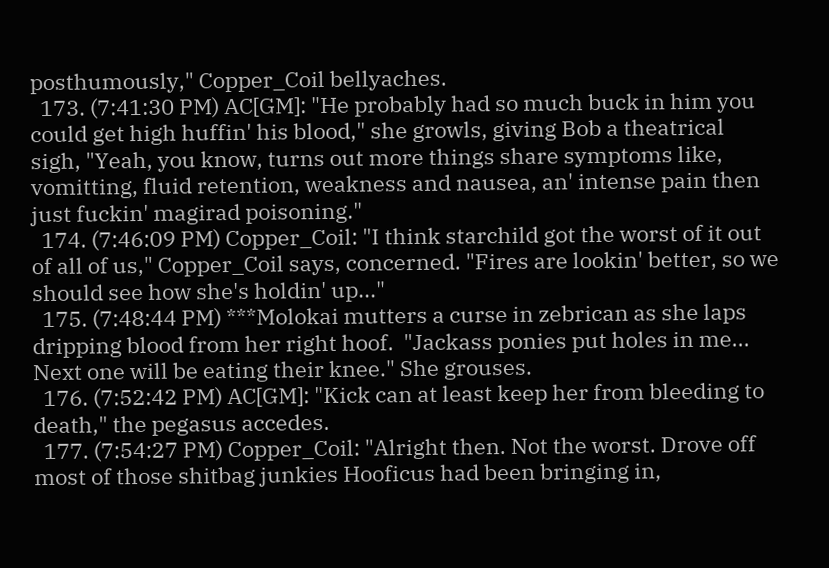posthumously," Copper_Coil bellyaches.
  173. (7:41:30 PM) AC[GM]: "He probably had so much buck in him you could get high huffin' his blood," she growls, giving Bob a theatrical sigh, "Yeah, you know, turns out more things share symptoms like, vomitting, fluid retention, weakness and nausea, an' intense pain then just fuckin' magirad poisoning."
  174. (7:46:09 PM) Copper_Coil: "I think starchild got the worst of it out of all of us," Copper_Coil says, concerned. "Fires are lookin' better, so we should see how she's holdin' up..."
  175. (7:48:44 PM) ***Molokai mutters a curse in zebrican as she laps dripping blood from her right hoof.  "Jackass ponies put holes in me... Next one will be eating their knee." She grouses.
  176. (7:52:42 PM) AC[GM]: "Kick can at least keep her from bleeding to death," the pegasus accedes.
  177. (7:54:27 PM) Copper_Coil: "Alright then. Not the worst. Drove off most of those shitbag junkies Hooficus had been bringing in,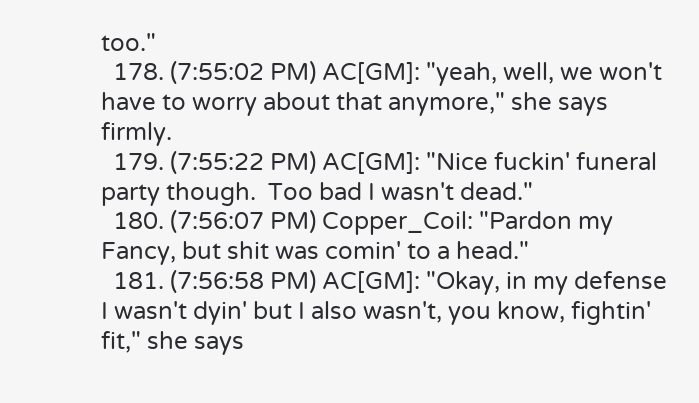too."
  178. (7:55:02 PM) AC[GM]: "yeah, well, we won't have to worry about that anymore," she says firmly.
  179. (7:55:22 PM) AC[GM]: "Nice fuckin' funeral party though.  Too bad I wasn't dead."
  180. (7:56:07 PM) Copper_Coil: "Pardon my Fancy, but shit was comin' to a head."
  181. (7:56:58 PM) AC[GM]: "Okay, in my defense I wasn't dyin' but I also wasn't, you know, fightin' fit," she says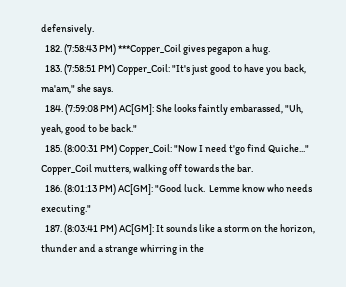defensively.
  182. (7:58:43 PM) ***Copper_Coil gives pegapon a hug.
  183. (7:58:51 PM) Copper_Coil: "It's just good to have you back, ma'am," she says.
  184. (7:59:08 PM) AC[GM]: She looks faintly embarassed, "Uh, yeah, good to be back."
  185. (8:00:31 PM) Copper_Coil: "Now I need t'go find Quiche..." Copper_Coil mutters, walking off towards the bar.
  186. (8:01:13 PM) AC[GM]: "Good luck.  Lemme know who needs executing."
  187. (8:03:41 PM) AC[GM]: It sounds like a storm on the horizon, thunder and a strange whirring in the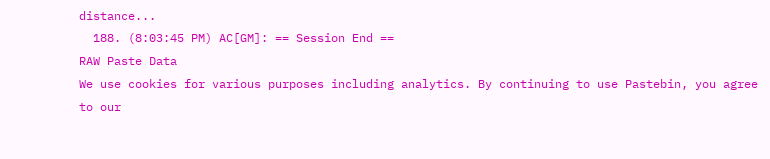distance...
  188. (8:03:45 PM) AC[GM]: == Session End ==
RAW Paste Data
We use cookies for various purposes including analytics. By continuing to use Pastebin, you agree to our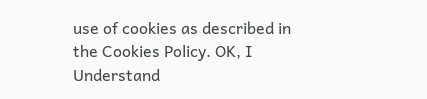use of cookies as described in the Cookies Policy. OK, I Understand